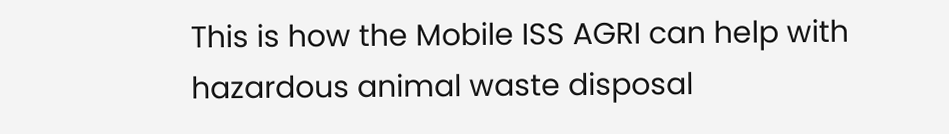This is how the Mobile ISS AGRI can help with hazardous animal waste disposal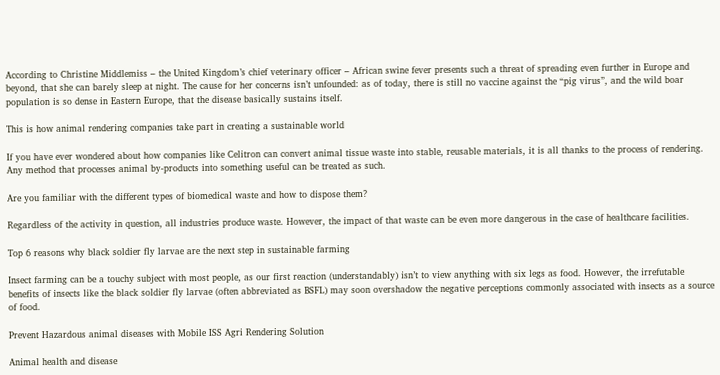According to Christine Middlemiss – the United Kingdom’s chief veterinary officer – African swine fever presents such a threat of spreading even further in Europe and beyond, that she can barely sleep at night. The cause for her concerns isn’t unfounded: as of today, there is still no vaccine against the “pig virus”, and the wild boar population is so dense in Eastern Europe, that the disease basically sustains itself.

This is how animal rendering companies take part in creating a sustainable world

If you have ever wondered about how companies like Celitron can convert animal tissue waste into stable, reusable materials, it is all thanks to the process of rendering. Any method that processes animal by-products into something useful can be treated as such.

Are you familiar with the different types of biomedical waste and how to dispose them?

Regardless of the activity in question, all industries produce waste. However, the impact of that waste can be even more dangerous in the case of healthcare facilities.

Top 6 reasons why black soldier fly larvae are the next step in sustainable farming

Insect farming can be a touchy subject with most people, as our first reaction (understandably) isn’t to view anything with six legs as food. However, the irrefutable benefits of insects like the black soldier fly larvae (often abbreviated as BSFL) may soon overshadow the negative perceptions commonly associated with insects as a source of food.

Prevent Hazardous animal diseases with Mobile ISS Agri Rendering Solution

Animal health and disease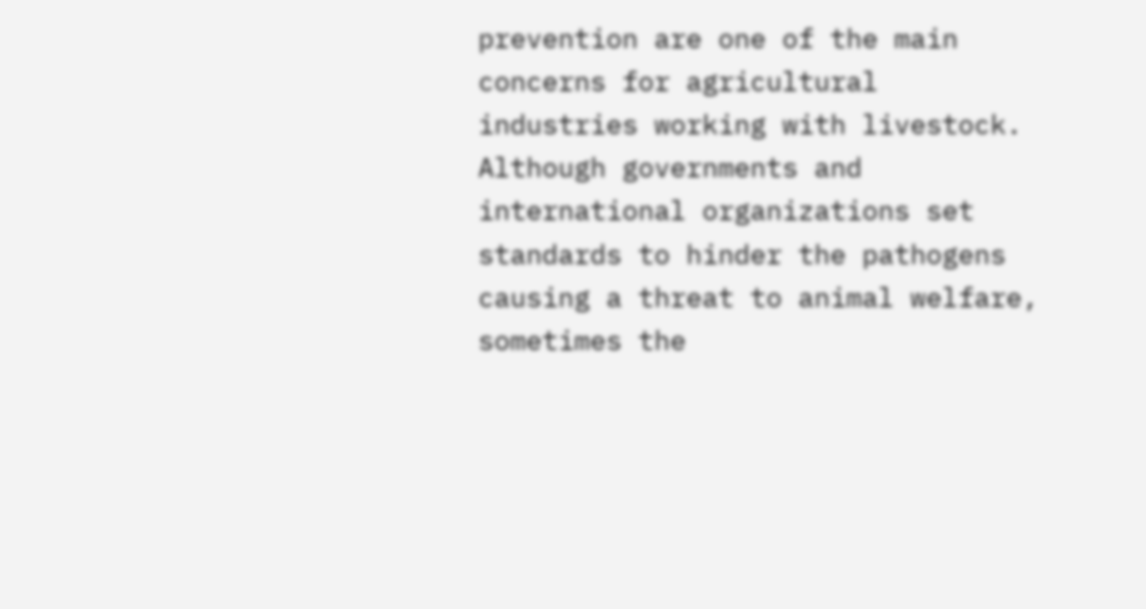prevention are one of the main concerns for agricultural industries working with livestock. Although governments and international organizations set standards to hinder the pathogens causing a threat to animal welfare, sometimes the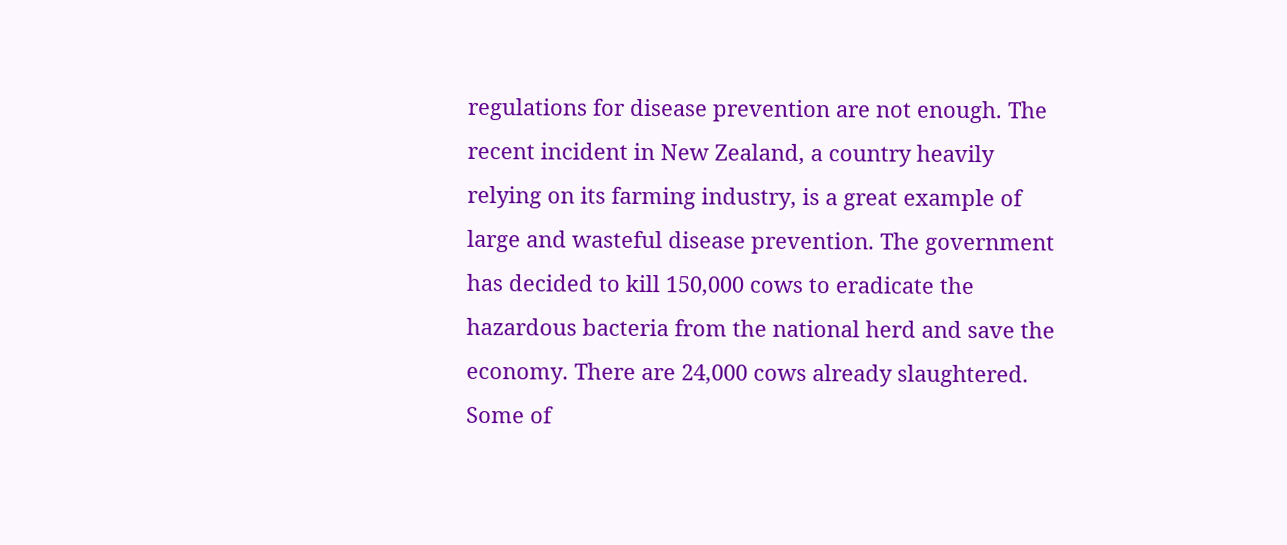regulations for disease prevention are not enough. The recent incident in New Zealand, a country heavily relying on its farming industry, is a great example of large and wasteful disease prevention. The government has decided to kill 150,000 cows to eradicate the hazardous bacteria from the national herd and save the economy. There are 24,000 cows already slaughtered. Some of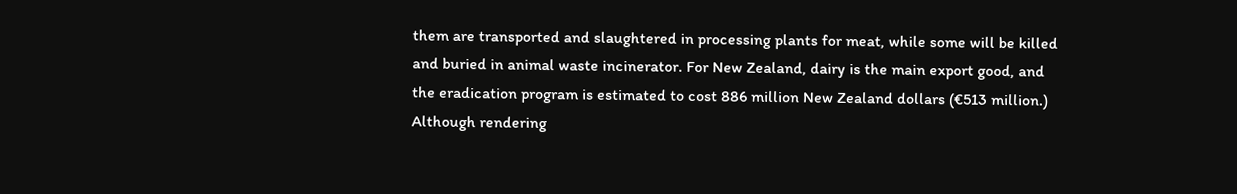them are transported and slaughtered in processing plants for meat, while some will be killed and buried in animal waste incinerator. For New Zealand, dairy is the main export good, and the eradication program is estimated to cost 886 million New Zealand dollars (€513 million.) Although rendering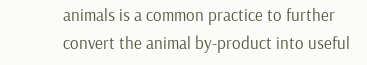animals is a common practice to further convert the animal by-product into useful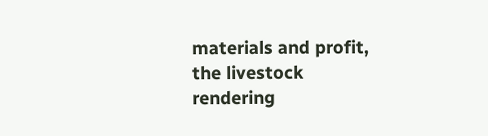materials and profit, the livestock rendering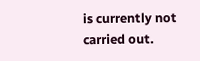is currently not carried out.